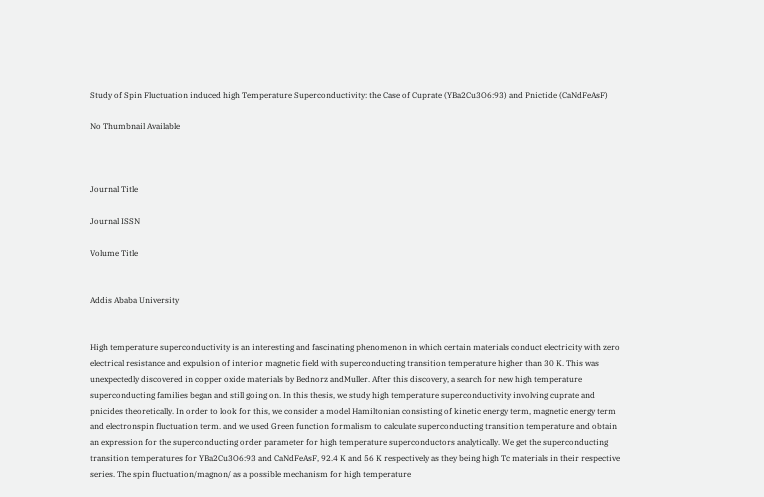Study of Spin Fluctuation induced high Temperature Superconductivity: the Case of Cuprate (YBa2Cu3O6:93) and Pnictide (CaNdFeAsF)

No Thumbnail Available



Journal Title

Journal ISSN

Volume Title


Addis Ababa University


High temperature superconductivity is an interesting and fascinating phenomenon in which certain materials conduct electricity with zero electrical resistance and expulsion of interior magnetic field with superconducting transition temperature higher than 30 K. This was unexpectedly discovered in copper oxide materials by Bednorz andMuller. After this discovery, a search for new high temperature superconducting families began and still going on. In this thesis, we study high temperature superconductivity involving cuprate and pnicides theoretically. In order to look for this, we consider a model Hamiltonian consisting of kinetic energy term, magnetic energy term and electronspin fluctuation term. and we used Green function formalism to calculate superconducting transition temperature and obtain an expression for the superconducting order parameter for high temperature superconductors analytically. We get the superconducting transition temperatures for YBa2Cu3O6:93 and CaNdFeAsF, 92.4 K and 56 K respectively as they being high Tc materials in their respective series. The spin fluctuation/magnon/ as a possible mechanism for high temperature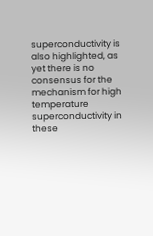superconductivity is also highlighted, as yet there is no consensus for the mechanism for high temperature superconductivity in these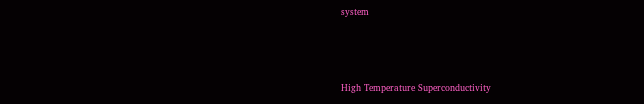system



High Temperature Superconductivity